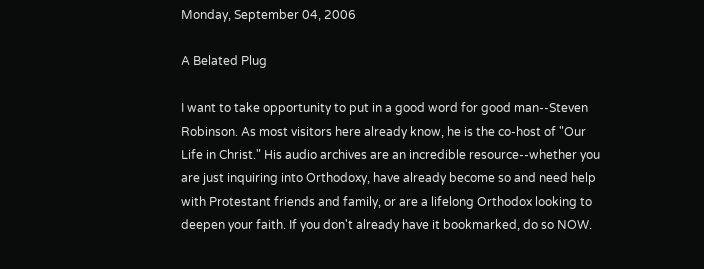Monday, September 04, 2006

A Belated Plug

I want to take opportunity to put in a good word for good man--Steven Robinson. As most visitors here already know, he is the co-host of "Our Life in Christ." His audio archives are an incredible resource--whether you are just inquiring into Orthodoxy, have already become so and need help with Protestant friends and family, or are a lifelong Orthodox looking to deepen your faith. If you don't already have it bookmarked, do so NOW.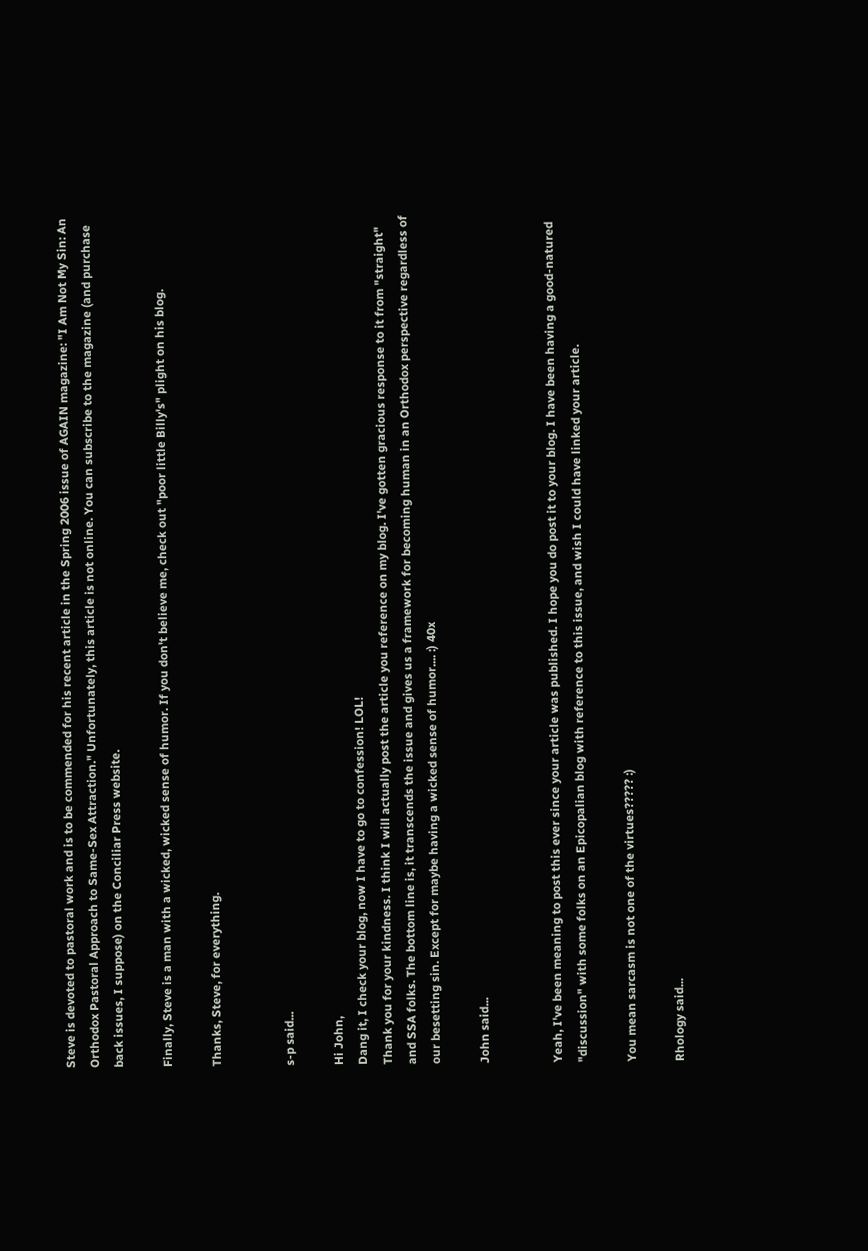Steve is devoted to pastoral work and is to be commended for his recent article in the Spring 2006 issue of AGAIN magazine: "I Am Not My Sin: An Orthodox Pastoral Approach to Same-Sex Attraction." Unfortunately, this article is not online. You can subscribe to the magazine (and purchase back issues, I suppose) on the Conciliar Press website.

Finally, Steve is a man with a wicked, wicked sense of humor. If you don't believe me, check out "poor little Billy's" plight on his blog.

Thanks, Steve, for everything.


s-p said...

Hi John,
Dang it, I check your blog, now I have to go to confession! LOL!
Thank you for your kindness. I think I will actually post the article you reference on my blog. I've gotten gracious response to it from "straight" and SSA folks. The bottom line is, it transcends the issue and gives us a framework for becoming human in an Orthodox perspective regardless of our besetting sin. Except for maybe having a wicked sense of humor.... :) 40x

John said...


Yeah, I've been meaning to post this ever since your article was published. I hope you do post it to your blog. I have been having a good-natured "discussion" with some folks on an Epicopalian blog with reference to this issue, and wish I could have linked your article.

You mean sarcasm is not one of the virtues????? :)

Rhology said...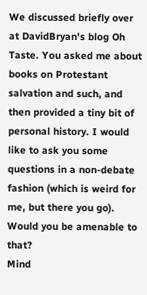We discussed briefly over at DavidBryan's blog Oh Taste. You asked me about books on Protestant salvation and such, and then provided a tiny bit of personal history. I would like to ask you some questions in a non-debate fashion (which is weird for me, but there you go). Would you be amenable to that?
Mind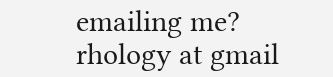emailing me? rhology at gmail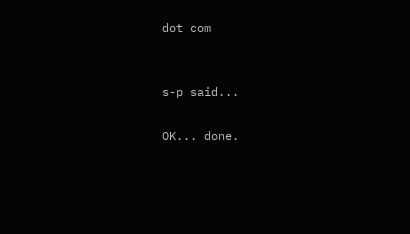dot com


s-p said...

OK... done.